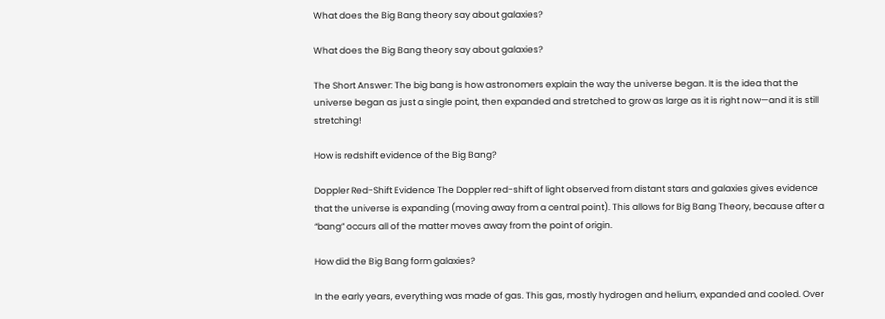What does the Big Bang theory say about galaxies?

What does the Big Bang theory say about galaxies?

The Short Answer: The big bang is how astronomers explain the way the universe began. It is the idea that the universe began as just a single point, then expanded and stretched to grow as large as it is right now—and it is still stretching!

How is redshift evidence of the Big Bang?

Doppler Red-Shift Evidence The Doppler red-shift of light observed from distant stars and galaxies gives evidence that the universe is expanding (moving away from a central point). This allows for Big Bang Theory, because after a “bang” occurs all of the matter moves away from the point of origin.

How did the Big Bang form galaxies?

In the early years, everything was made of gas. This gas, mostly hydrogen and helium, expanded and cooled. Over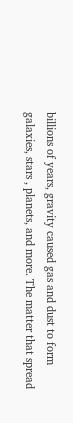billions of years, gravity caused gas and dust to form galaxies, stars , planets, and more. The matter that spread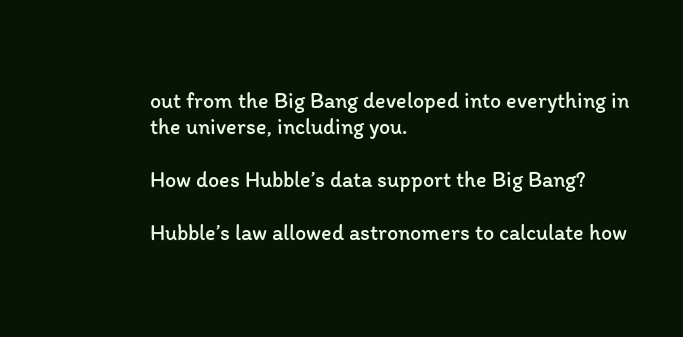out from the Big Bang developed into everything in the universe, including you.

How does Hubble’s data support the Big Bang?

Hubble’s law allowed astronomers to calculate how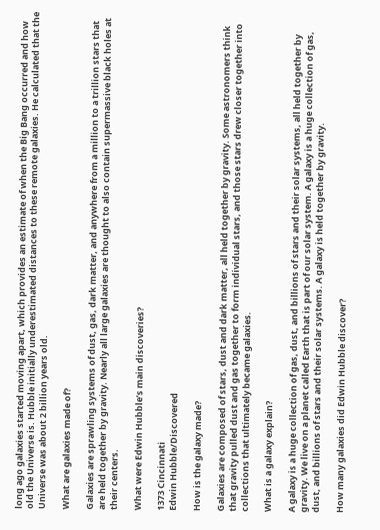long ago galaxies started moving apart, which provides an estimate of when the Big Bang occurred and how old the Universe is. Hubble initially underestimated distances to these remote galaxies. He calculated that the Universe was about 2 billion years old.

What are galaxies made of?

Galaxies are sprawling systems of dust, gas, dark matter, and anywhere from a million to a trillion stars that are held together by gravity. Nearly all large galaxies are thought to also contain supermassive black holes at their centers.

What were Edwin Hubble’s main discoveries?

1373 Cincinnati
Edwin Hubble/Discovered

How is the galaxy made?

Galaxies are composed of stars, dust and dark matter, all held together by gravity. Some astronomers think that gravity pulled dust and gas together to form individual stars, and those stars drew closer together into collections that ultimately became galaxies.

What is a galaxy explain?

A galaxy is a huge collection of gas, dust, and billions of stars and their solar systems, all held together by gravity. We live on a planet called Earth that is part of our solar system. A galaxy is a huge collection of gas, dust, and billions of stars and their solar systems. A galaxy is held together by gravity.

How many galaxies did Edwin Hubble discover?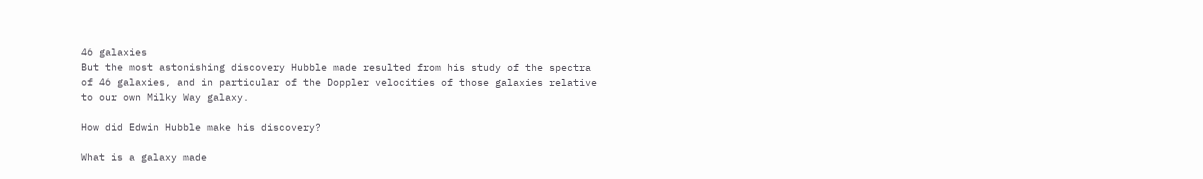46 galaxies
But the most astonishing discovery Hubble made resulted from his study of the spectra of 46 galaxies, and in particular of the Doppler velocities of those galaxies relative to our own Milky Way galaxy.

How did Edwin Hubble make his discovery?

What is a galaxy made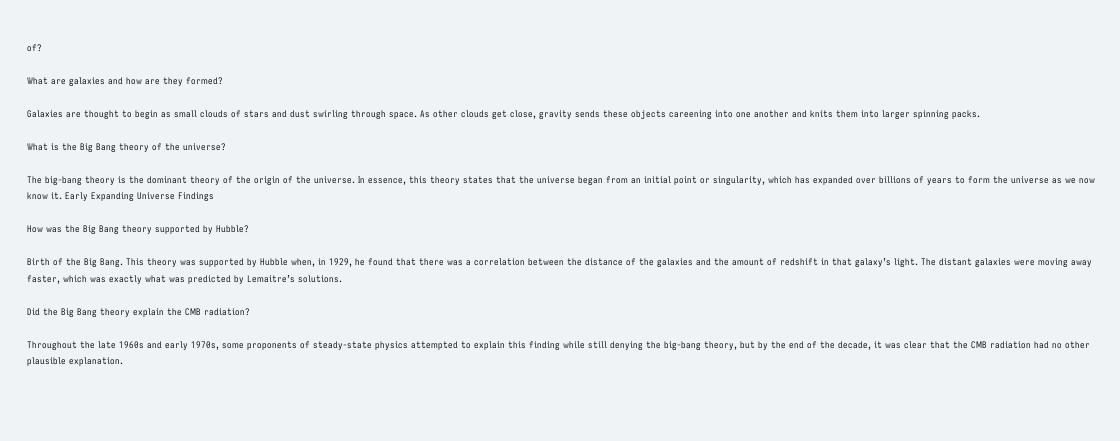of?

What are galaxies and how are they formed?

Galaxies are thought to begin as small clouds of stars and dust swirling through space. As other clouds get close, gravity sends these objects careening into one another and knits them into larger spinning packs.

What is the Big Bang theory of the universe?

The big-bang theory is the dominant theory of the origin of the universe. In essence, this theory states that the universe began from an initial point or singularity, which has expanded over billions of years to form the universe as we now know it. Early Expanding Universe Findings

How was the Big Bang theory supported by Hubble?

Birth of the Big Bang. This theory was supported by Hubble when, in 1929, he found that there was a correlation between the distance of the galaxies and the amount of redshift in that galaxy’s light. The distant galaxies were moving away faster, which was exactly what was predicted by Lemaitre’s solutions.

Did the Big Bang theory explain the CMB radiation?

Throughout the late 1960s and early 1970s, some proponents of steady-state physics attempted to explain this finding while still denying the big-bang theory, but by the end of the decade, it was clear that the CMB radiation had no other plausible explanation.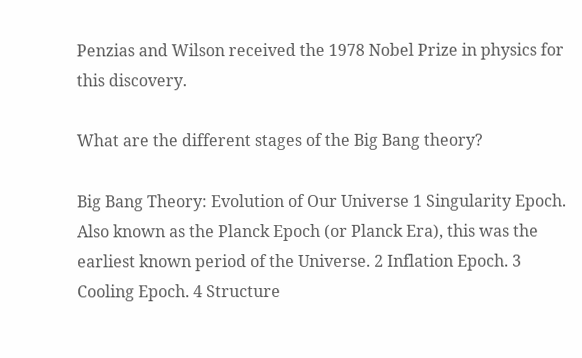Penzias and Wilson received the 1978 Nobel Prize in physics for this discovery.

What are the different stages of the Big Bang theory?

Big Bang Theory: Evolution of Our Universe 1 Singularity Epoch. Also known as the Planck Epoch (or Planck Era), this was the earliest known period of the Universe. 2 Inflation Epoch. 3 Cooling Epoch. 4 Structure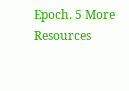Epoch. 5 More Resources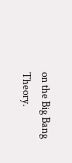on the Big Bang Theory.